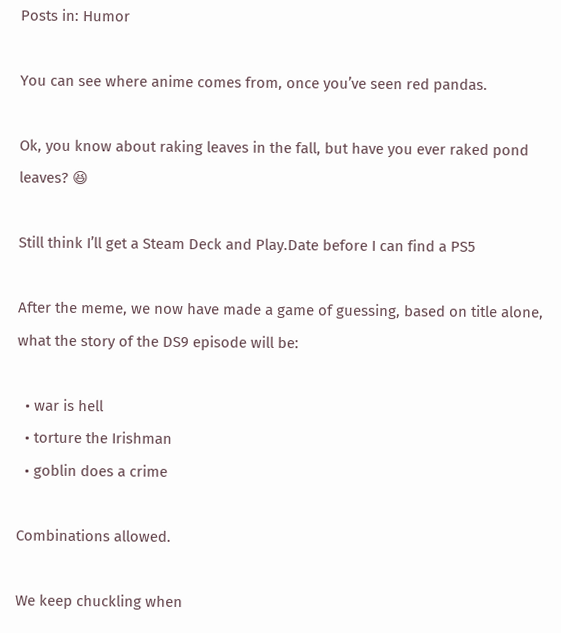Posts in: Humor

You can see where anime comes from, once you’ve seen red pandas.

Ok, you know about raking leaves in the fall, but have you ever raked pond leaves? 😆

Still think I’ll get a Steam Deck and Play.Date before I can find a PS5

After the meme, we now have made a game of guessing, based on title alone, what the story of the DS9 episode will be:

  • war is hell
  • torture the Irishman
  • goblin does a crime

Combinations allowed.

We keep chuckling when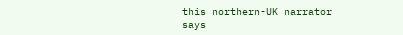this northern-UK narrator says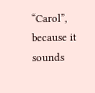“Carol”, because it sounds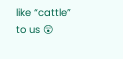like “cattle” to us 😲